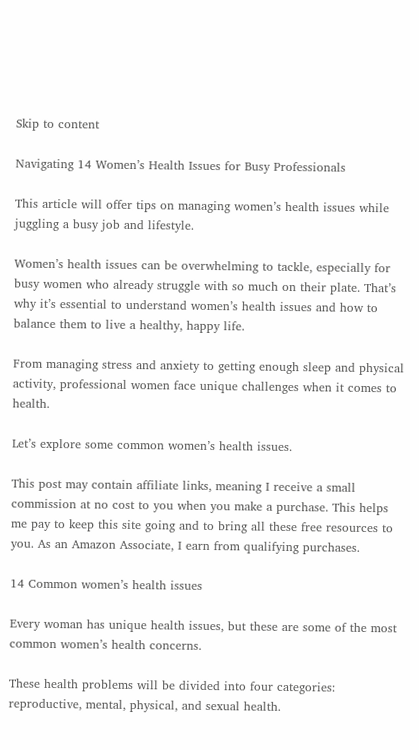Skip to content

Navigating 14 Women’s Health Issues for Busy Professionals

This article will offer tips on managing women’s health issues while juggling a busy job and lifestyle.

Women’s health issues can be overwhelming to tackle, especially for busy women who already struggle with so much on their plate. That’s why it’s essential to understand women’s health issues and how to balance them to live a healthy, happy life.

From managing stress and anxiety to getting enough sleep and physical activity, professional women face unique challenges when it comes to health.

Let’s explore some common women’s health issues.

This post may contain affiliate links, meaning I receive a small commission at no cost to you when you make a purchase. This helps me pay to keep this site going and to bring all these free resources to you. As an Amazon Associate, I earn from qualifying purchases.

14 Common women’s health issues

Every woman has unique health issues, but these are some of the most common women’s health concerns.

These health problems will be divided into four categories: reproductive, mental, physical, and sexual health.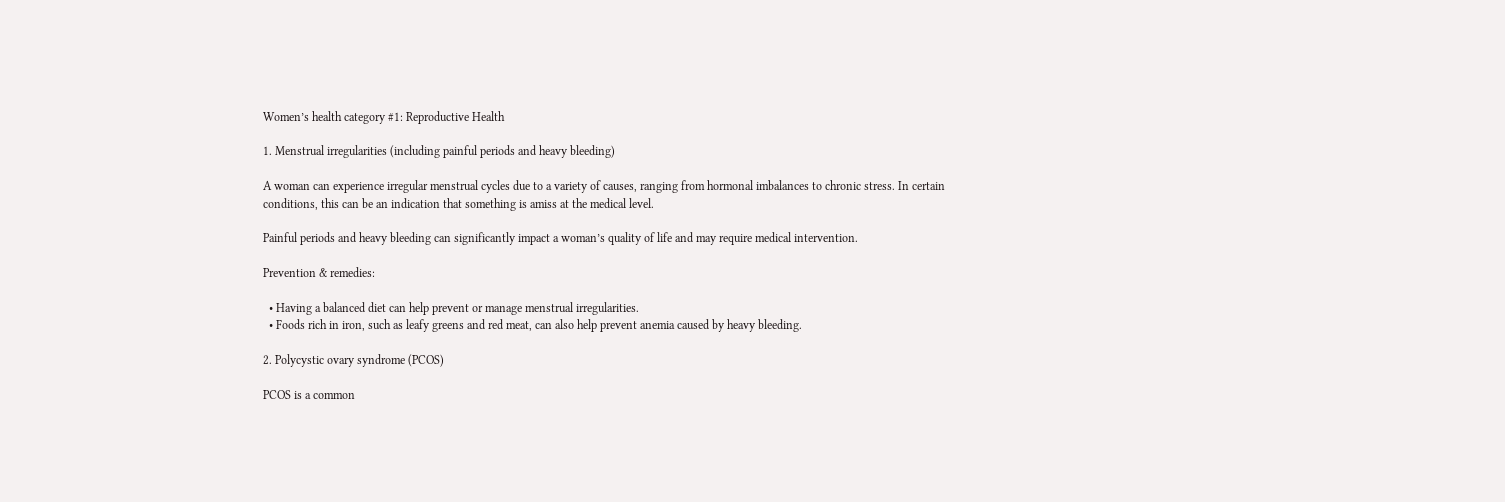Women’s health category #1: Reproductive Health

1. Menstrual irregularities (including painful periods and heavy bleeding)

A woman can experience irregular menstrual cycles due to a variety of causes, ranging from hormonal imbalances to chronic stress. In certain conditions, this can be an indication that something is amiss at the medical level.

Painful periods and heavy bleeding can significantly impact a woman’s quality of life and may require medical intervention.

Prevention & remedies:

  • Having a balanced diet can help prevent or manage menstrual irregularities.
  • Foods rich in iron, such as leafy greens and red meat, can also help prevent anemia caused by heavy bleeding.

2. Polycystic ovary syndrome (PCOS)

PCOS is a common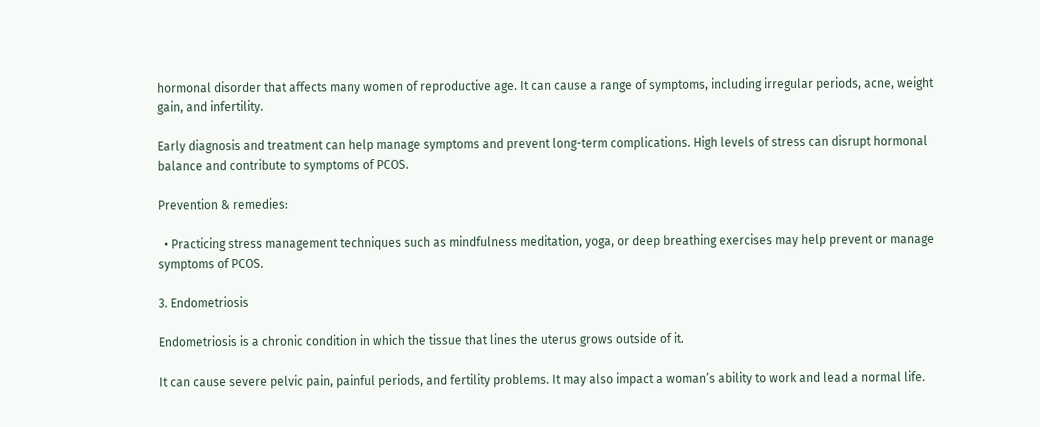hormonal disorder that affects many women of reproductive age. It can cause a range of symptoms, including irregular periods, acne, weight gain, and infertility.

Early diagnosis and treatment can help manage symptoms and prevent long-term complications. High levels of stress can disrupt hormonal balance and contribute to symptoms of PCOS.

Prevention & remedies:

  • Practicing stress management techniques such as mindfulness meditation, yoga, or deep breathing exercises may help prevent or manage symptoms of PCOS.

3. Endometriosis

Endometriosis is a chronic condition in which the tissue that lines the uterus grows outside of it.

It can cause severe pelvic pain, painful periods, and fertility problems. It may also impact a woman’s ability to work and lead a normal life.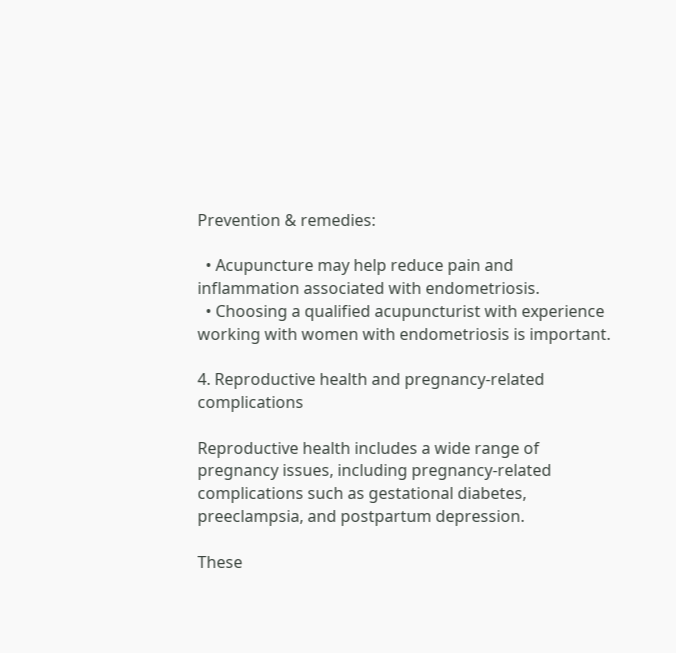Prevention & remedies:

  • Acupuncture may help reduce pain and inflammation associated with endometriosis.
  • Choosing a qualified acupuncturist with experience working with women with endometriosis is important.

4. Reproductive health and pregnancy-related complications

Reproductive health includes a wide range of pregnancy issues, including pregnancy-related complications such as gestational diabetes, preeclampsia, and postpartum depression.

These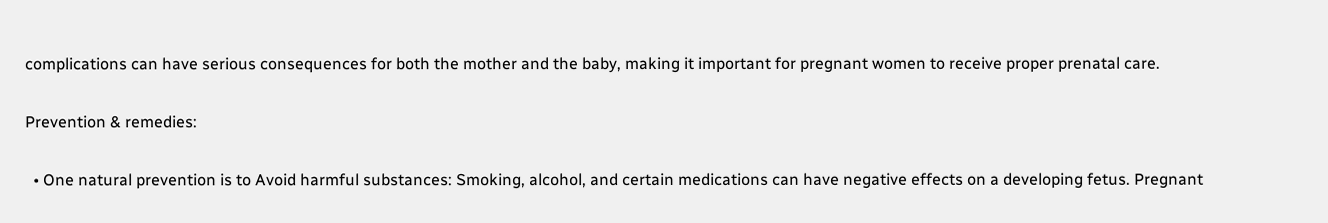complications can have serious consequences for both the mother and the baby, making it important for pregnant women to receive proper prenatal care.

Prevention & remedies:

  • One natural prevention is to Avoid harmful substances: Smoking, alcohol, and certain medications can have negative effects on a developing fetus. Pregnant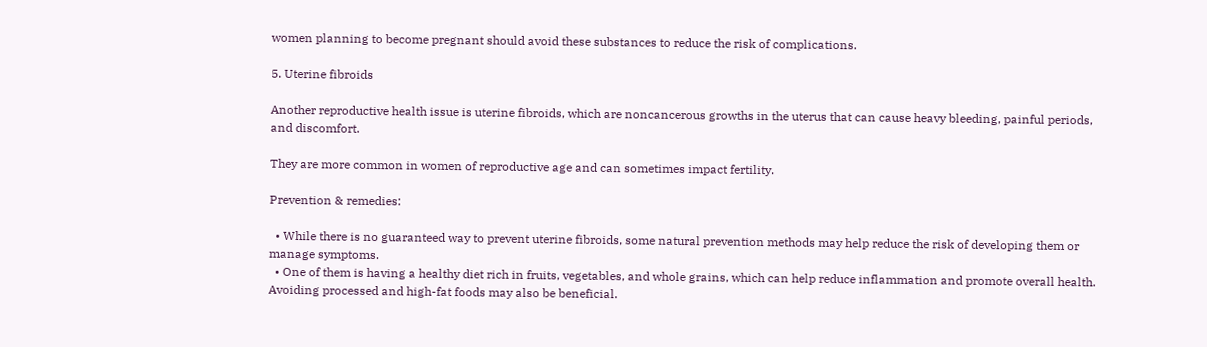women planning to become pregnant should avoid these substances to reduce the risk of complications.

5. Uterine fibroids

Another reproductive health issue is uterine fibroids, which are noncancerous growths in the uterus that can cause heavy bleeding, painful periods, and discomfort.

They are more common in women of reproductive age and can sometimes impact fertility.

Prevention & remedies:

  • While there is no guaranteed way to prevent uterine fibroids, some natural prevention methods may help reduce the risk of developing them or manage symptoms.
  • One of them is having a healthy diet rich in fruits, vegetables, and whole grains, which can help reduce inflammation and promote overall health. Avoiding processed and high-fat foods may also be beneficial.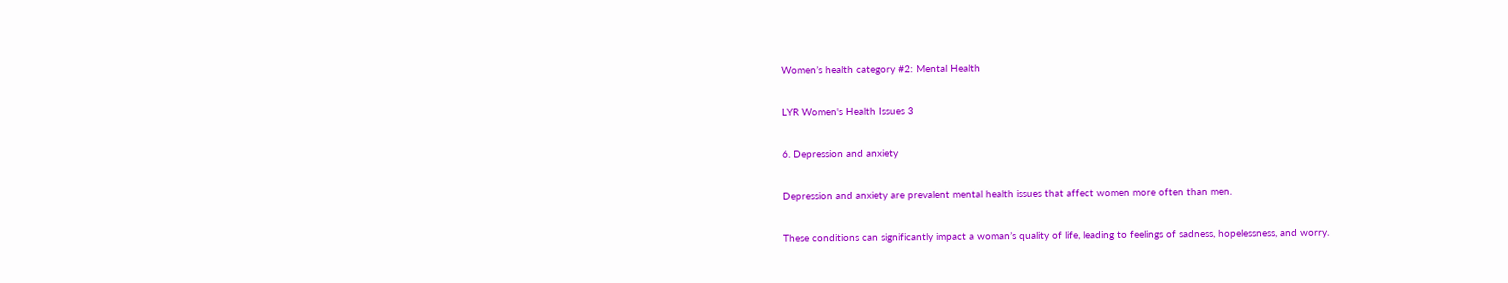Women’s health category #2: Mental Health

LYR Women's Health Issues 3

6. Depression and anxiety

Depression and anxiety are prevalent mental health issues that affect women more often than men.

These conditions can significantly impact a woman’s quality of life, leading to feelings of sadness, hopelessness, and worry.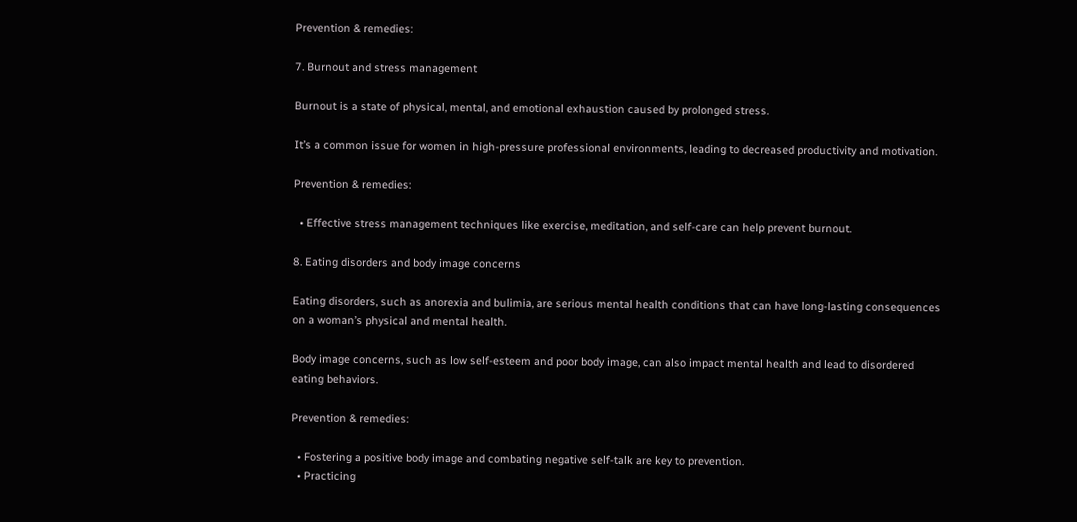Prevention & remedies:

7. Burnout and stress management

Burnout is a state of physical, mental, and emotional exhaustion caused by prolonged stress.

It’s a common issue for women in high-pressure professional environments, leading to decreased productivity and motivation.

Prevention & remedies:

  • Effective stress management techniques like exercise, meditation, and self-care can help prevent burnout.

8. Eating disorders and body image concerns

Eating disorders, such as anorexia and bulimia, are serious mental health conditions that can have long-lasting consequences on a woman’s physical and mental health.

Body image concerns, such as low self-esteem and poor body image, can also impact mental health and lead to disordered eating behaviors.

Prevention & remedies:

  • Fostering a positive body image and combating negative self-talk are key to prevention.
  • Practicing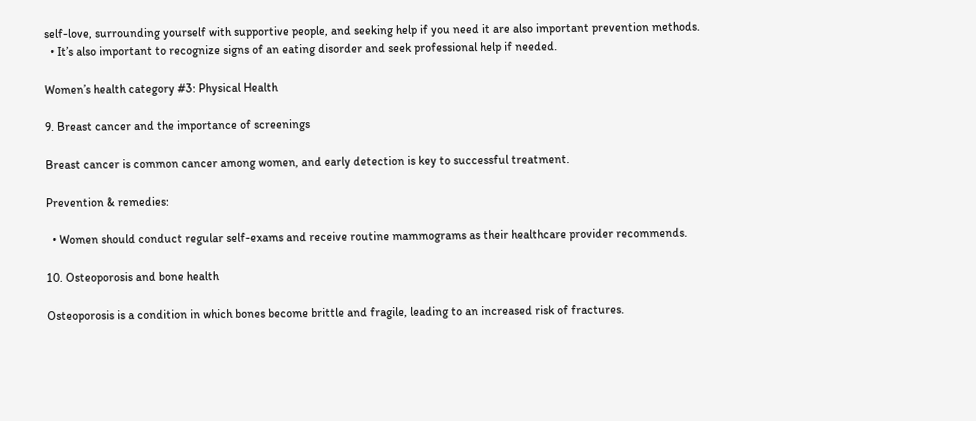self-love, surrounding yourself with supportive people, and seeking help if you need it are also important prevention methods.
  • It’s also important to recognize signs of an eating disorder and seek professional help if needed.

Women’s health category #3: Physical Health

9. Breast cancer and the importance of screenings

Breast cancer is common cancer among women, and early detection is key to successful treatment.

Prevention & remedies:

  • Women should conduct regular self-exams and receive routine mammograms as their healthcare provider recommends.

10. Osteoporosis and bone health

Osteoporosis is a condition in which bones become brittle and fragile, leading to an increased risk of fractures.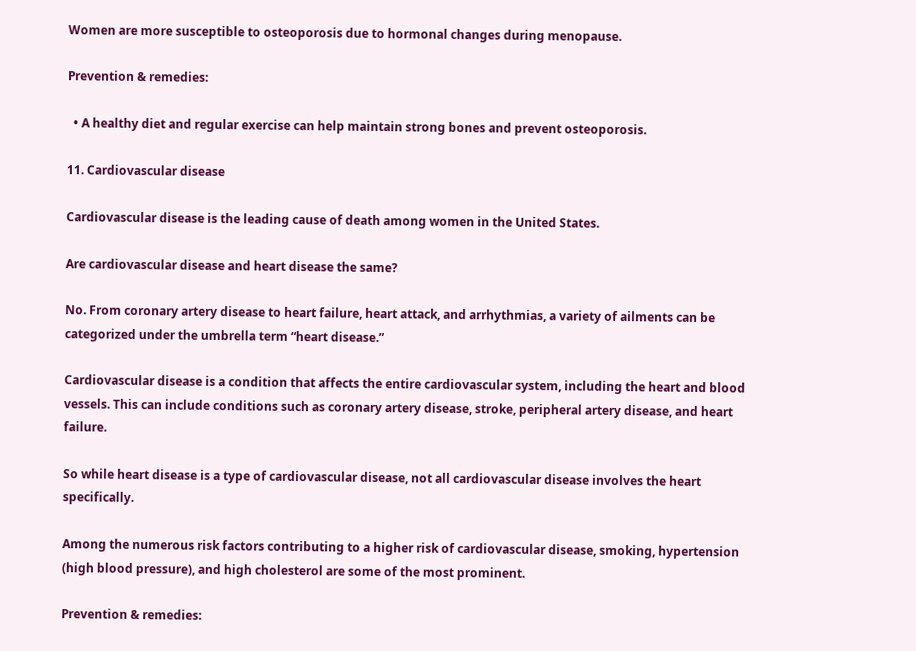Women are more susceptible to osteoporosis due to hormonal changes during menopause.

Prevention & remedies:

  • A healthy diet and regular exercise can help maintain strong bones and prevent osteoporosis.

11. Cardiovascular disease

Cardiovascular disease is the leading cause of death among women in the United States.

Are cardiovascular disease and heart disease the same?

No. From coronary artery disease to heart failure, heart attack, and arrhythmias, a variety of ailments can be categorized under the umbrella term “heart disease.”

Cardiovascular disease is a condition that affects the entire cardiovascular system, including the heart and blood vessels. This can include conditions such as coronary artery disease, stroke, peripheral artery disease, and heart failure.

So while heart disease is a type of cardiovascular disease, not all cardiovascular disease involves the heart specifically.

Among the numerous risk factors contributing to a higher risk of cardiovascular disease, smoking, hypertension (high blood pressure), and high cholesterol are some of the most prominent.

Prevention & remedies: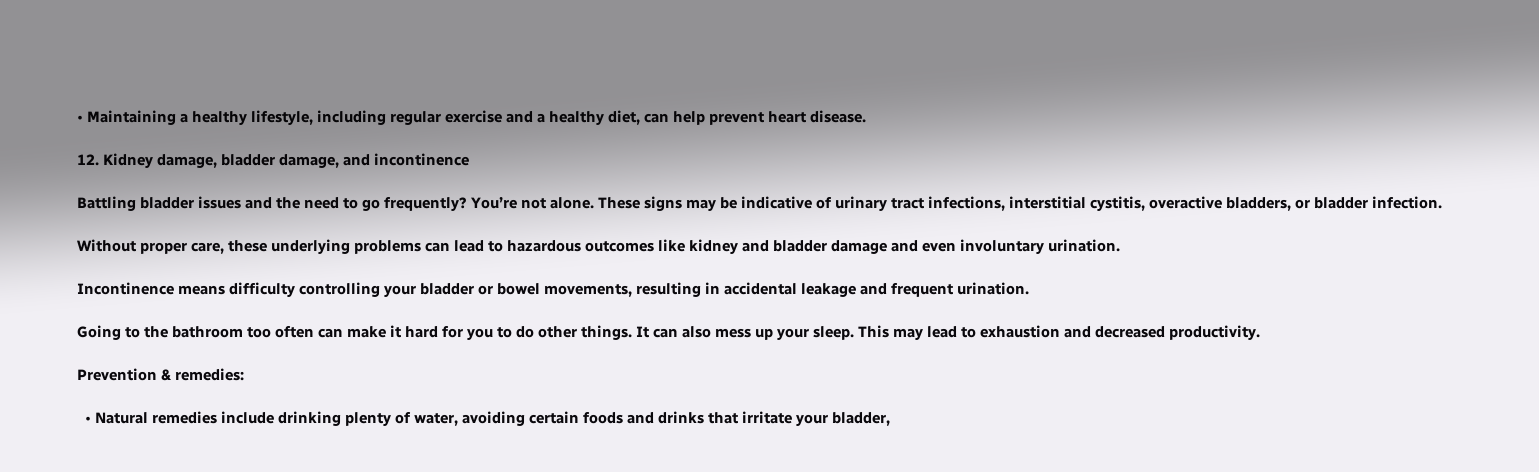• Maintaining a healthy lifestyle, including regular exercise and a healthy diet, can help prevent heart disease.

12. Kidney damage, bladder damage, and incontinence

Battling bladder issues and the need to go frequently? You’re not alone. These signs may be indicative of urinary tract infections, interstitial cystitis, overactive bladders, or bladder infection.

Without proper care, these underlying problems can lead to hazardous outcomes like kidney and bladder damage and even involuntary urination.

Incontinence means difficulty controlling your bladder or bowel movements, resulting in accidental leakage and frequent urination.

Going to the bathroom too often can make it hard for you to do other things. It can also mess up your sleep. This may lead to exhaustion and decreased productivity.

Prevention & remedies:

  • Natural remedies include drinking plenty of water, avoiding certain foods and drinks that irritate your bladder,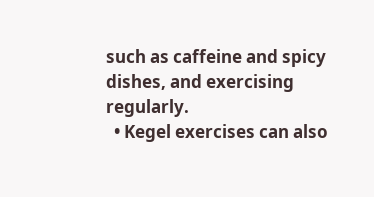such as caffeine and spicy dishes, and exercising regularly.
  • Kegel exercises can also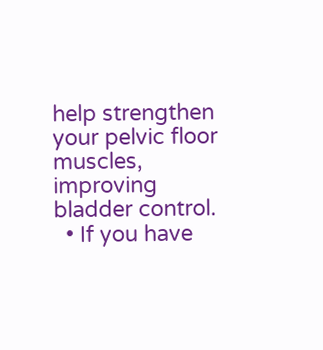help strengthen your pelvic floor muscles, improving bladder control.
  • If you have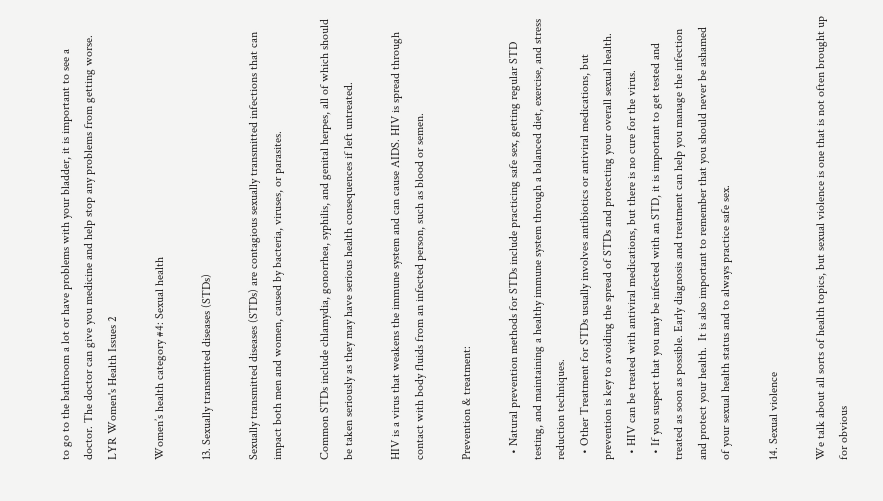to go to the bathroom a lot or have problems with your bladder, it is important to see a doctor. The doctor can give you medicine and help stop any problems from getting worse.
LYR Women's Health Issues 2

Women’s health category #4: Sexual health

13. Sexually transmitted diseases (STDs)

Sexually transmitted diseases (STDs) are contagious sexually transmitted infections that can impact both men and women, caused by bacteria, viruses, or parasites.

Common STDs include chlamydia, gonorrhea, syphilis, and genital herpes, all of which should be taken seriously as they may have serious health consequences if left untreated.

HIV is a virus that weakens the immune system and can cause AIDS. HIV is spread through contact with body fluids from an infected person, such as blood or semen.

Prevention & treatment:

  • Natural prevention methods for STDs include practicing safe sex, getting regular STD testing, and maintaining a healthy immune system through a balanced diet, exercise, and stress reduction techniques.
  • Other Treatment for STDs usually involves antibiotics or antiviral medications, but prevention is key to avoiding the spread of STDs and protecting your overall sexual health.
  • HIV can be treated with antiviral medications, but there is no cure for the virus.
  • If you suspect that you may be infected with an STD, it is important to get tested and treated as soon as possible. Early diagnosis and treatment can help you manage the infection and protect your health.  It is also important to remember that you should never be ashamed of your sexual health status and to always practice safe sex.

14. Sexual violence

We talk about all sorts of health topics, but sexual violence is one that is not often brought up for obvious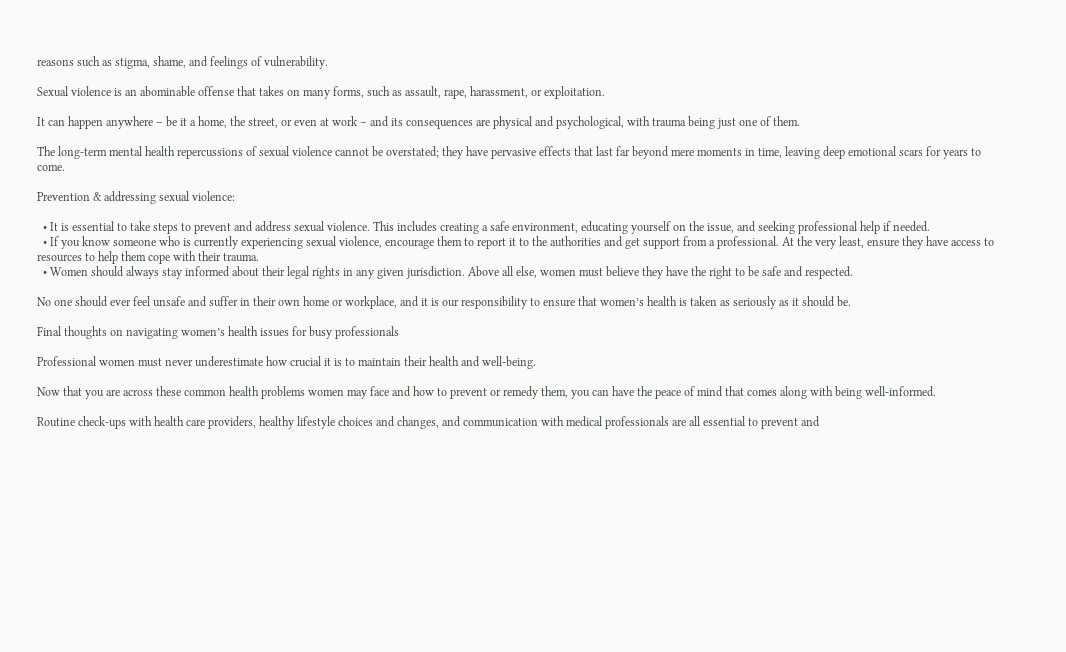reasons such as stigma, shame, and feelings of vulnerability.

Sexual violence is an abominable offense that takes on many forms, such as assault, rape, harassment, or exploitation.

It can happen anywhere – be it a home, the street, or even at work – and its consequences are physical and psychological, with trauma being just one of them.

The long-term mental health repercussions of sexual violence cannot be overstated; they have pervasive effects that last far beyond mere moments in time, leaving deep emotional scars for years to come.

Prevention & addressing sexual violence:

  • It is essential to take steps to prevent and address sexual violence. This includes creating a safe environment, educating yourself on the issue, and seeking professional help if needed.
  • If you know someone who is currently experiencing sexual violence, encourage them to report it to the authorities and get support from a professional. At the very least, ensure they have access to resources to help them cope with their trauma.
  • Women should always stay informed about their legal rights in any given jurisdiction. Above all else, women must believe they have the right to be safe and respected.

No one should ever feel unsafe and suffer in their own home or workplace, and it is our responsibility to ensure that women’s health is taken as seriously as it should be.

Final thoughts on navigating women’s health issues for busy professionals

Professional women must never underestimate how crucial it is to maintain their health and well-being.

Now that you are across these common health problems women may face and how to prevent or remedy them, you can have the peace of mind that comes along with being well-informed.

Routine check-ups with health care providers, healthy lifestyle choices and changes, and communication with medical professionals are all essential to prevent and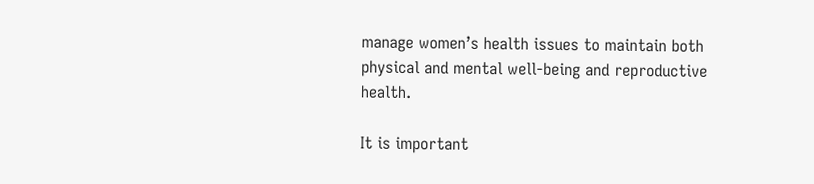manage women’s health issues to maintain both physical and mental well-being and reproductive health.

It is important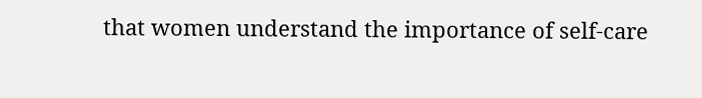that women understand the importance of self-care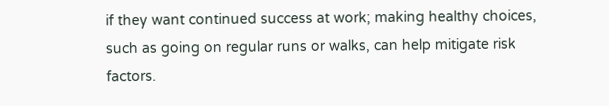if they want continued success at work; making healthy choices, such as going on regular runs or walks, can help mitigate risk factors.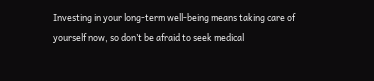Investing in your long-term well-being means taking care of yourself now, so don’t be afraid to seek medical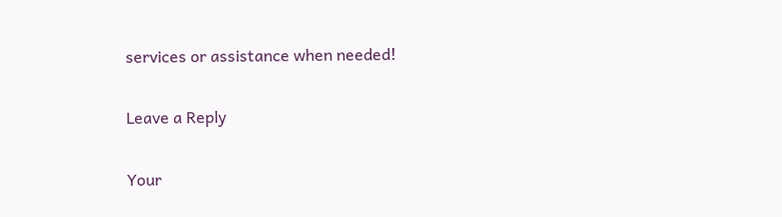services or assistance when needed!

Leave a Reply

Your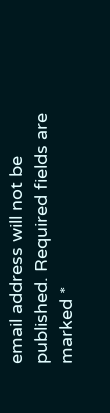email address will not be published. Required fields are marked *